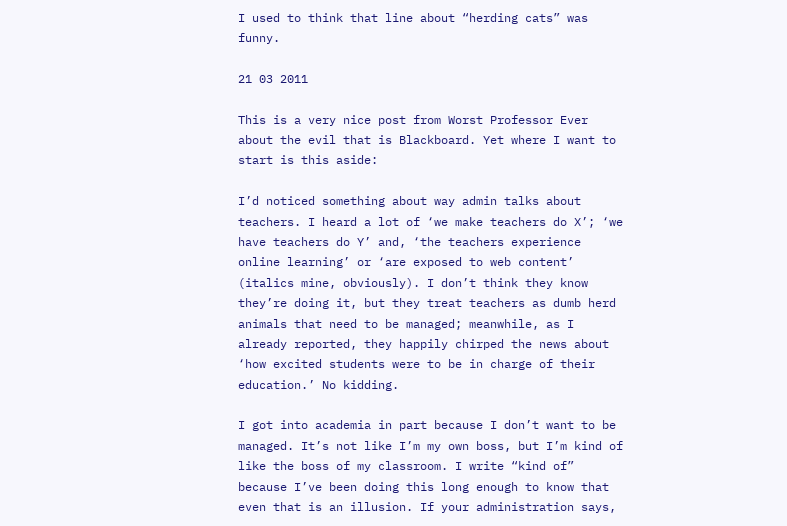I used to think that line about “herding cats” was funny.

21 03 2011

This is a very nice post from Worst Professor Ever about the evil that is Blackboard. Yet where I want to start is this aside:

I’d noticed something about way admin talks about teachers. I heard a lot of ‘we make teachers do X’; ‘we have teachers do Y’ and, ‘the teachers experience online learning’ or ‘are exposed to web content’ (italics mine, obviously). I don’t think they know they’re doing it, but they treat teachers as dumb herd animals that need to be managed; meanwhile, as I already reported, they happily chirped the news about ‘how excited students were to be in charge of their education.’ No kidding.

I got into academia in part because I don’t want to be managed. It’s not like I’m my own boss, but I’m kind of like the boss of my classroom. I write “kind of” because I’ve been doing this long enough to know that even that is an illusion. If your administration says,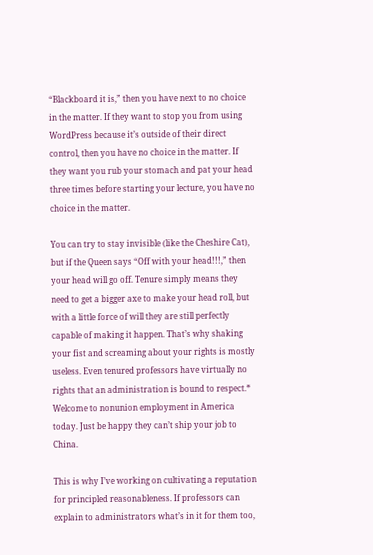“Blackboard it is,” then you have next to no choice in the matter. If they want to stop you from using WordPress because it’s outside of their direct control, then you have no choice in the matter. If they want you rub your stomach and pat your head three times before starting your lecture, you have no choice in the matter.

You can try to stay invisible (like the Cheshire Cat), but if the Queen says “Off with your head!!!,” then your head will go off. Tenure simply means they need to get a bigger axe to make your head roll, but with a little force of will they are still perfectly capable of making it happen. That’s why shaking your fist and screaming about your rights is mostly useless. Even tenured professors have virtually no rights that an administration is bound to respect.* Welcome to nonunion employment in America today. Just be happy they can’t ship your job to China.

This is why I’ve working on cultivating a reputation for principled reasonableness. If professors can explain to administrators what’s in it for them too,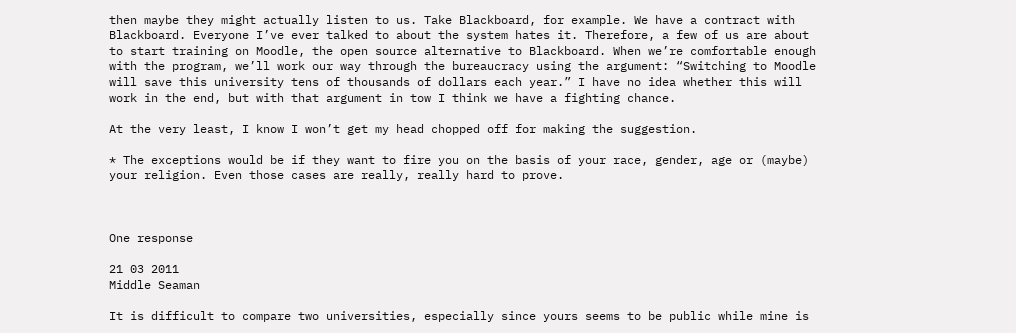then maybe they might actually listen to us. Take Blackboard, for example. We have a contract with Blackboard. Everyone I’ve ever talked to about the system hates it. Therefore, a few of us are about to start training on Moodle, the open source alternative to Blackboard. When we’re comfortable enough with the program, we’ll work our way through the bureaucracy using the argument: “Switching to Moodle will save this university tens of thousands of dollars each year.” I have no idea whether this will work in the end, but with that argument in tow I think we have a fighting chance.

At the very least, I know I won’t get my head chopped off for making the suggestion.

* The exceptions would be if they want to fire you on the basis of your race, gender, age or (maybe) your religion. Even those cases are really, really hard to prove.



One response

21 03 2011
Middle Seaman

It is difficult to compare two universities, especially since yours seems to be public while mine is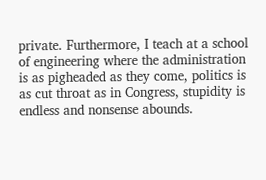private. Furthermore, I teach at a school of engineering where the administration is as pigheaded as they come, politics is as cut throat as in Congress, stupidity is endless and nonsense abounds.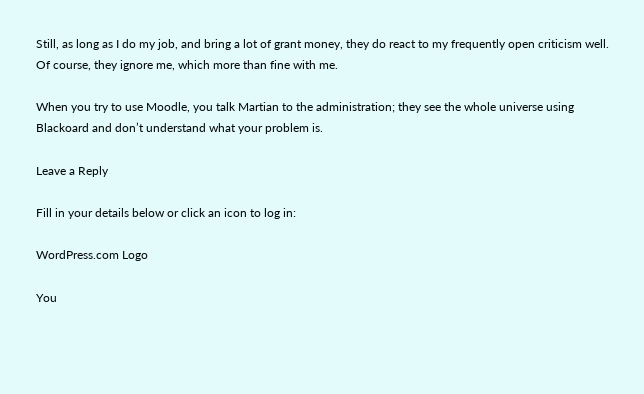Still, as long as I do my job, and bring a lot of grant money, they do react to my frequently open criticism well. Of course, they ignore me, which more than fine with me.

When you try to use Moodle, you talk Martian to the administration; they see the whole universe using Blackoard and don’t understand what your problem is.

Leave a Reply

Fill in your details below or click an icon to log in:

WordPress.com Logo

You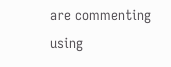are commenting using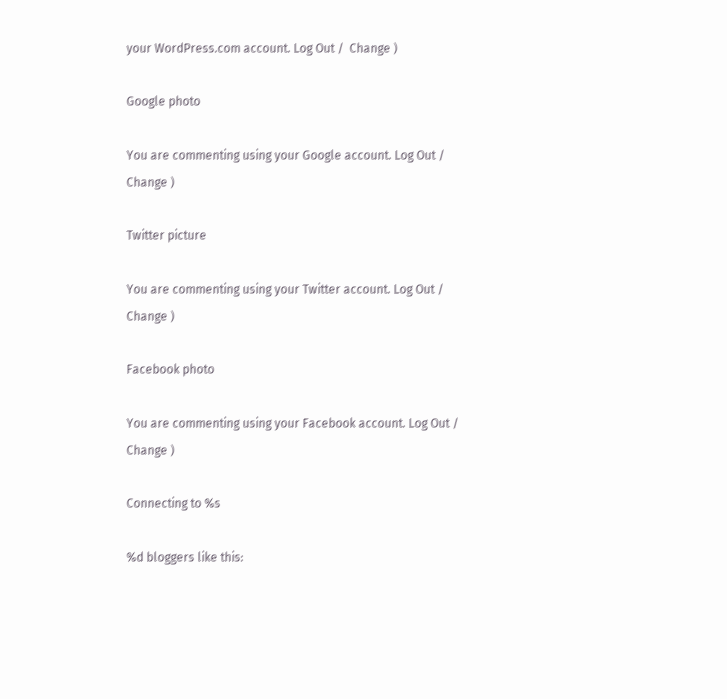your WordPress.com account. Log Out /  Change )

Google photo

You are commenting using your Google account. Log Out /  Change )

Twitter picture

You are commenting using your Twitter account. Log Out /  Change )

Facebook photo

You are commenting using your Facebook account. Log Out /  Change )

Connecting to %s

%d bloggers like this: